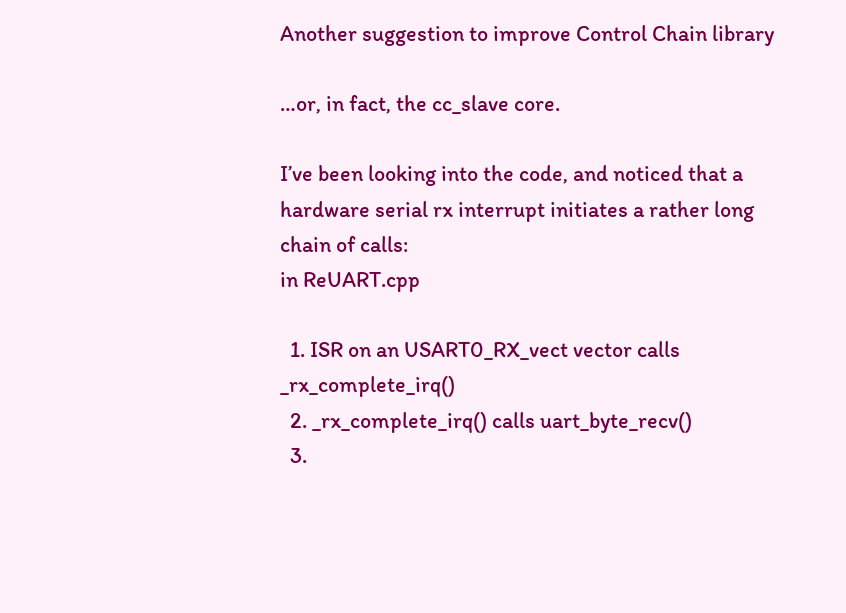Another suggestion to improve Control Chain library

…or, in fact, the cc_slave core.

I’ve been looking into the code, and noticed that a hardware serial rx interrupt initiates a rather long chain of calls:
in ReUART.cpp

  1. ISR on an USART0_RX_vect vector calls _rx_complete_irq()
  2. _rx_complete_irq() calls uart_byte_recv()
  3.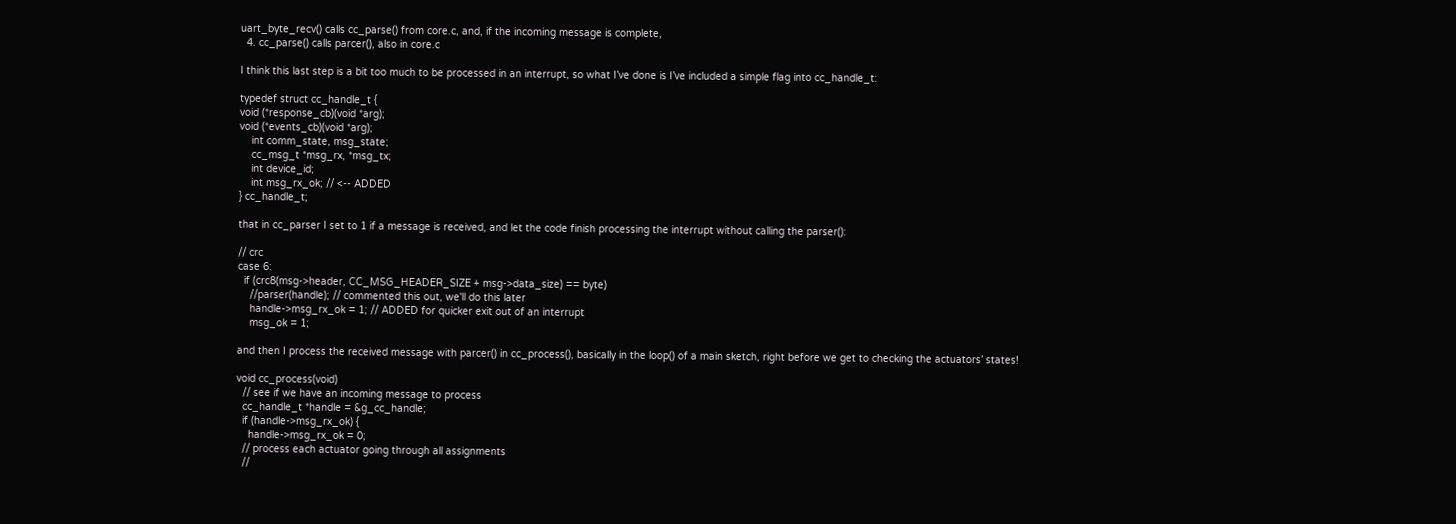uart_byte_recv() calls cc_parse() from core.c, and, if the incoming message is complete,
  4. cc_parse() calls parcer(), also in core.c

I think this last step is a bit too much to be processed in an interrupt, so what I’ve done is I’ve included a simple flag into cc_handle_t:

typedef struct cc_handle_t {
void (*response_cb)(void *arg);
void (*events_cb)(void *arg);
    int comm_state, msg_state;
    cc_msg_t *msg_rx, *msg_tx;
    int device_id;
    int msg_rx_ok; // <-- ADDED
} cc_handle_t;

that in cc_parser I set to 1 if a message is received, and let the code finish processing the interrupt without calling the parser():

// crc
case 6:
  if (crc8(msg->header, CC_MSG_HEADER_SIZE + msg->data_size) == byte)
    //parser(handle); // commented this out, we'll do this later
    handle->msg_rx_ok = 1; // ADDED for quicker exit out of an interrupt
    msg_ok = 1;

and then I process the received message with parcer() in cc_process(), basically in the loop() of a main sketch, right before we get to checking the actuators’ states!

void cc_process(void)
  // see if we have an incoming message to process
  cc_handle_t *handle = &g_cc_handle;
  if (handle->msg_rx_ok) {
    handle->msg_rx_ok = 0;
  // process each actuator going through all assignments
  //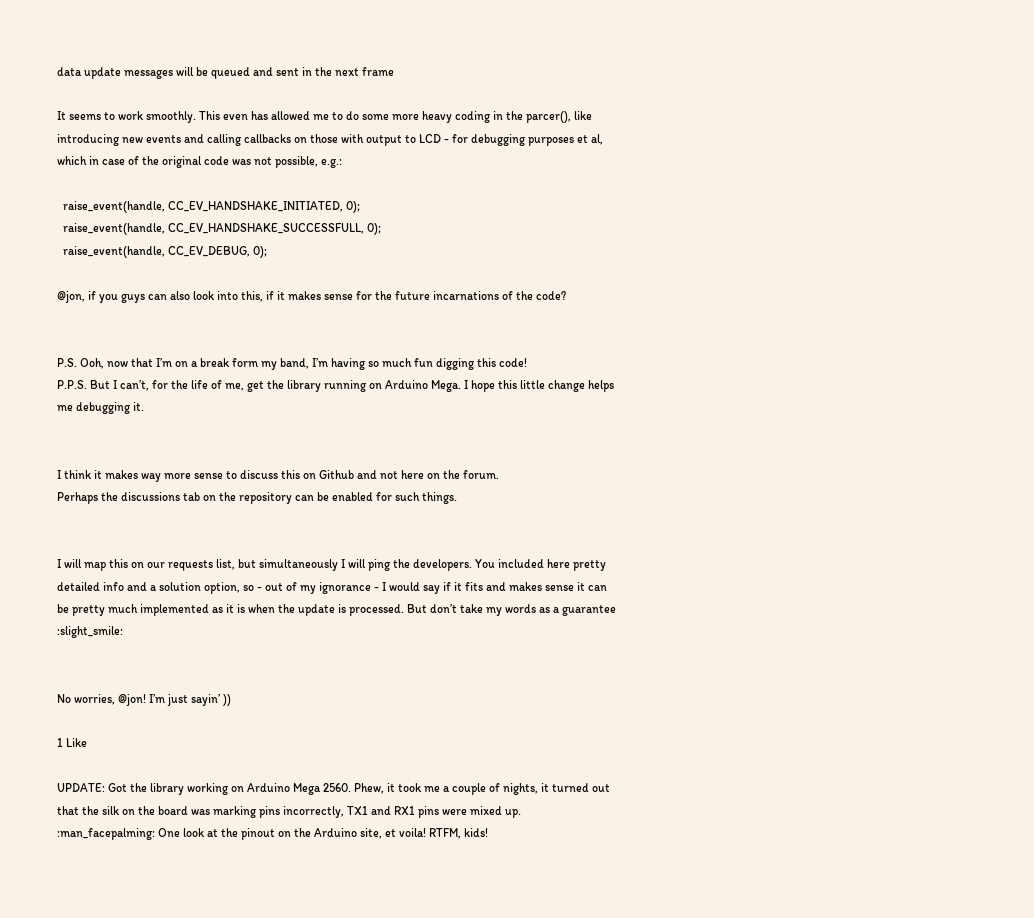data update messages will be queued and sent in the next frame

It seems to work smoothly. This even has allowed me to do some more heavy coding in the parcer(), like introducing new events and calling callbacks on those with output to LCD - for debugging purposes et al, which in case of the original code was not possible, e.g.:

  raise_event(handle, CC_EV_HANDSHAKE_INITIATED, 0);
  raise_event(handle, CC_EV_HANDSHAKE_SUCCESSFULL, 0);
  raise_event(handle, CC_EV_DEBUG, 0);

@jon, if you guys can also look into this, if it makes sense for the future incarnations of the code?


P.S. Ooh, now that I’m on a break form my band, I’m having so much fun digging this code!
P.P.S. But I can’t, for the life of me, get the library running on Arduino Mega. I hope this little change helps me debugging it.


I think it makes way more sense to discuss this on Github and not here on the forum.
Perhaps the discussions tab on the repository can be enabled for such things.


I will map this on our requests list, but simultaneously I will ping the developers. You included here pretty detailed info and a solution option, so - out of my ignorance - I would say if it fits and makes sense it can be pretty much implemented as it is when the update is processed. But don’t take my words as a guarantee :slight_smile:


No worries, @jon! I’m just sayin’ ))

1 Like

UPDATE: Got the library working on Arduino Mega 2560. Phew, it took me a couple of nights, it turned out that the silk on the board was marking pins incorrectly, TX1 and RX1 pins were mixed up. :man_facepalming: One look at the pinout on the Arduino site, et voila! RTFM, kids!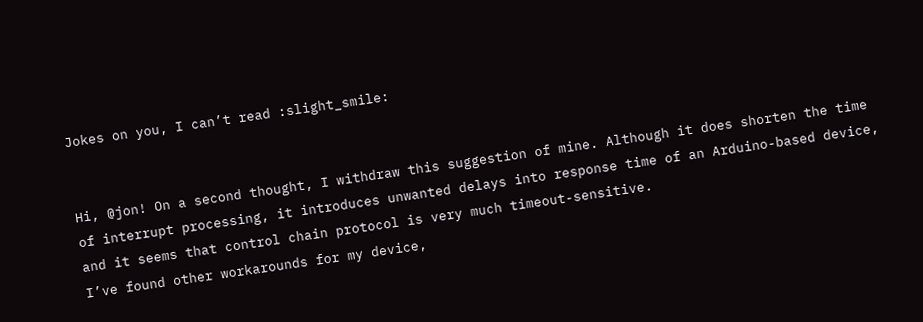Jokes on you, I can’t read :slight_smile:


Hi, @jon! On a second thought, I withdraw this suggestion of mine. Although it does shorten the time of interrupt processing, it introduces unwanted delays into response time of an Arduino-based device, and it seems that control chain protocol is very much timeout-sensitive.
I’ve found other workarounds for my device,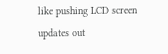like pushing LCD screen updates out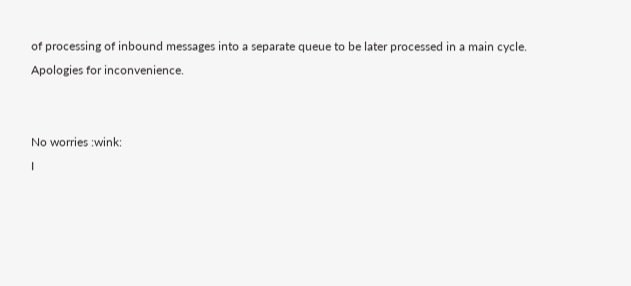of processing of inbound messages into a separate queue to be later processed in a main cycle.
Apologies for inconvenience.


No worries :wink:
I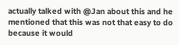actually talked with @Jan about this and he mentioned that this was not that easy to do because it would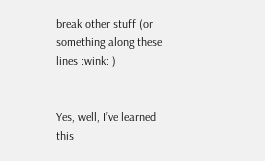break other stuff (or something along these lines :wink: )


Yes, well, I’ve learned this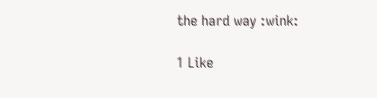the hard way :wink:

1 Like